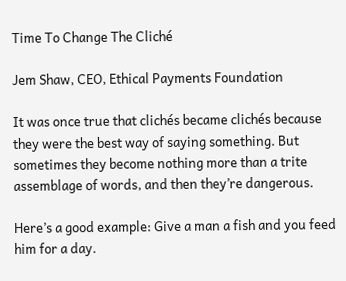Time To Change The Cliché

Jem Shaw, CEO, Ethical Payments Foundation

It was once true that clichés became clichés because they were the best way of saying something. But sometimes they become nothing more than a trite assemblage of words, and then they’re dangerous.

Here’s a good example: Give a man a fish and you feed him for a day.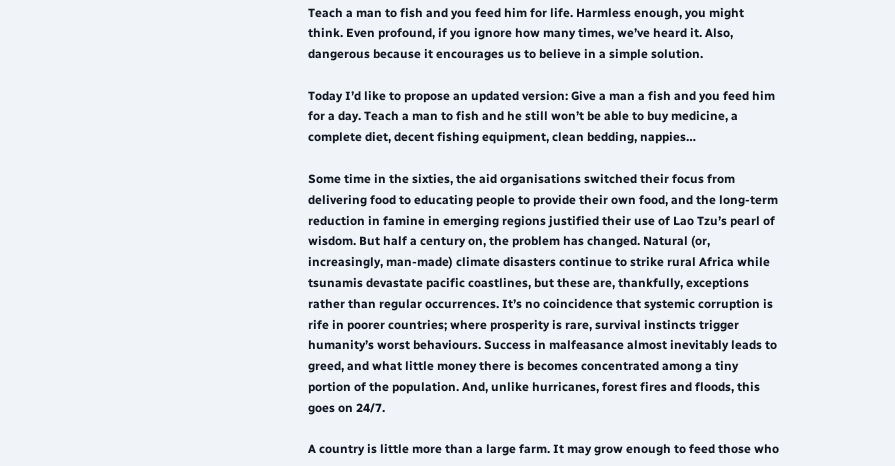Teach a man to fish and you feed him for life. Harmless enough, you might think. Even profound, if you ignore how many times, we’ve heard it. Also, dangerous because it encourages us to believe in a simple solution.

Today I’d like to propose an updated version: Give a man a fish and you feed him for a day. Teach a man to fish and he still won’t be able to buy medicine, a complete diet, decent fishing equipment, clean bedding, nappies…

Some time in the sixties, the aid organisations switched their focus from delivering food to educating people to provide their own food, and the long-term reduction in famine in emerging regions justified their use of Lao Tzu’s pearl of wisdom. But half a century on, the problem has changed. Natural (or, increasingly, man-made) climate disasters continue to strike rural Africa while tsunamis devastate pacific coastlines, but these are, thankfully, exceptions rather than regular occurrences. It’s no coincidence that systemic corruption is rife in poorer countries; where prosperity is rare, survival instincts trigger humanity’s worst behaviours. Success in malfeasance almost inevitably leads to greed, and what little money there is becomes concentrated among a tiny portion of the population. And, unlike hurricanes, forest fires and floods, this goes on 24/7.

A country is little more than a large farm. It may grow enough to feed those who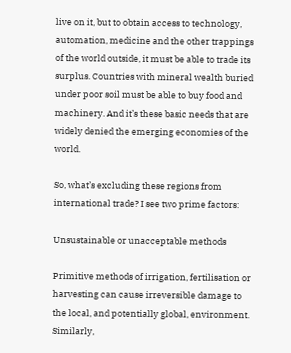live on it, but to obtain access to technology, automation, medicine and the other trappings of the world outside, it must be able to trade its surplus. Countries with mineral wealth buried under poor soil must be able to buy food and machinery. And it’s these basic needs that are widely denied the emerging economies of the world.

So, what’s excluding these regions from international trade? I see two prime factors:

Unsustainable or unacceptable methods

Primitive methods of irrigation, fertilisation or harvesting can cause irreversible damage to the local, and potentially global, environment. Similarly,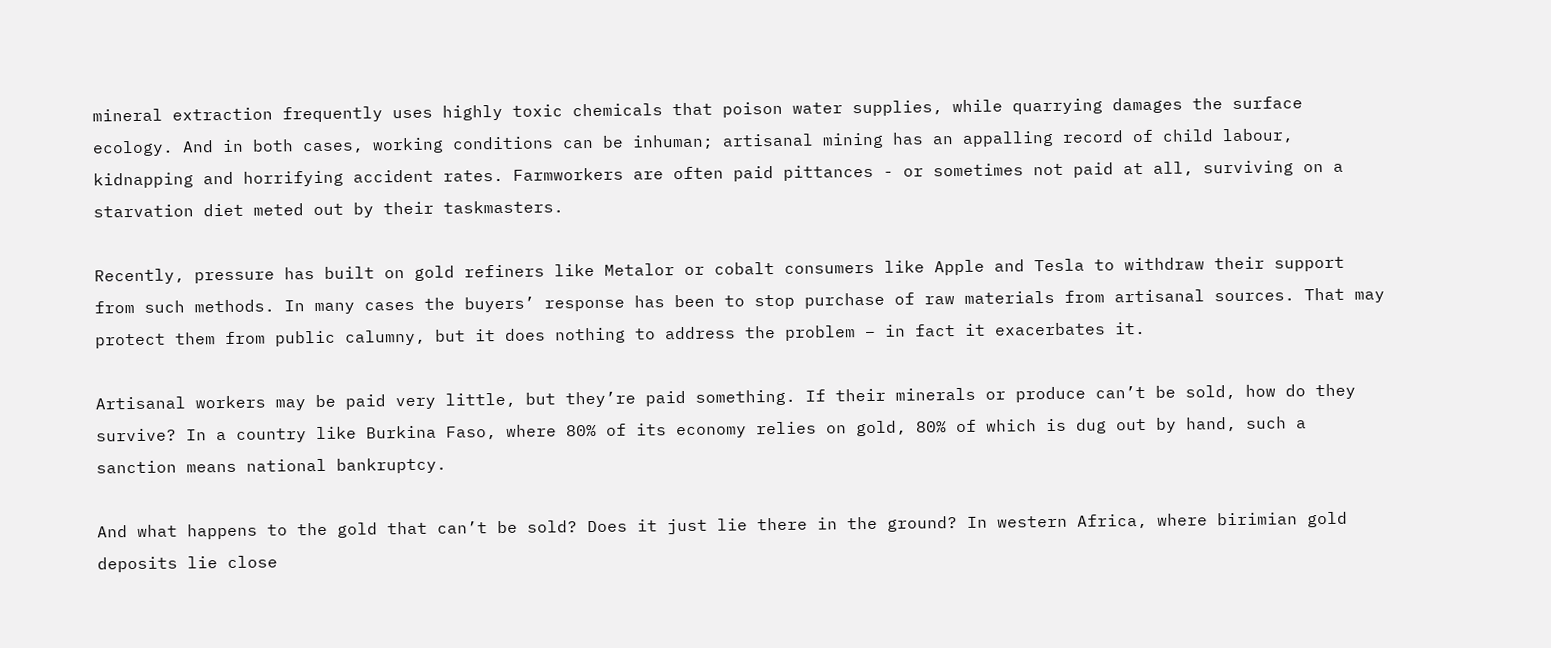mineral extraction frequently uses highly toxic chemicals that poison water supplies, while quarrying damages the surface ecology. And in both cases, working conditions can be inhuman; artisanal mining has an appalling record of child labour, kidnapping and horrifying accident rates. Farmworkers are often paid pittances - or sometimes not paid at all, surviving on a starvation diet meted out by their taskmasters.

Recently, pressure has built on gold refiners like Metalor or cobalt consumers like Apple and Tesla to withdraw their support from such methods. In many cases the buyers’ response has been to stop purchase of raw materials from artisanal sources. That may protect them from public calumny, but it does nothing to address the problem – in fact it exacerbates it.

Artisanal workers may be paid very little, but they’re paid something. If their minerals or produce can’t be sold, how do they survive? In a country like Burkina Faso, where 80% of its economy relies on gold, 80% of which is dug out by hand, such a sanction means national bankruptcy.

And what happens to the gold that can’t be sold? Does it just lie there in the ground? In western Africa, where birimian gold deposits lie close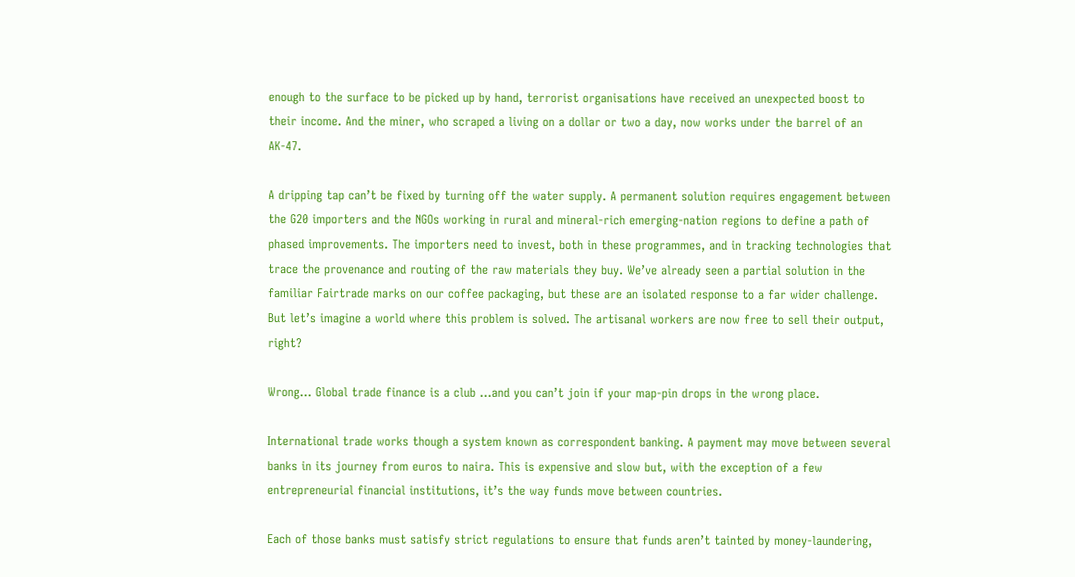enough to the surface to be picked up by hand, terrorist organisations have received an unexpected boost to their income. And the miner, who scraped a living on a dollar or two a day, now works under the barrel of an AK-47.

A dripping tap can’t be fixed by turning off the water supply. A permanent solution requires engagement between the G20 importers and the NGOs working in rural and mineral-rich emerging-nation regions to define a path of phased improvements. The importers need to invest, both in these programmes, and in tracking technologies that trace the provenance and routing of the raw materials they buy. We’ve already seen a partial solution in the familiar Fairtrade marks on our coffee packaging, but these are an isolated response to a far wider challenge. But let’s imagine a world where this problem is solved. The artisanal workers are now free to sell their output, right?

Wrong… Global trade finance is a club …and you can’t join if your map-pin drops in the wrong place.

International trade works though a system known as correspondent banking. A payment may move between several banks in its journey from euros to naira. This is expensive and slow but, with the exception of a few entrepreneurial financial institutions, it’s the way funds move between countries.

Each of those banks must satisfy strict regulations to ensure that funds aren’t tainted by money-laundering,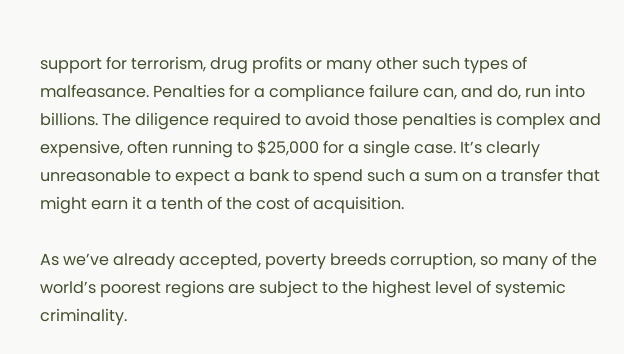support for terrorism, drug profits or many other such types of malfeasance. Penalties for a compliance failure can, and do, run into billions. The diligence required to avoid those penalties is complex and expensive, often running to $25,000 for a single case. It’s clearly unreasonable to expect a bank to spend such a sum on a transfer that might earn it a tenth of the cost of acquisition.

As we’ve already accepted, poverty breeds corruption, so many of the world’s poorest regions are subject to the highest level of systemic criminality.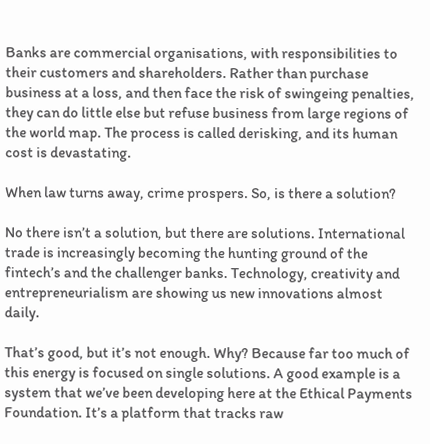Banks are commercial organisations, with responsibilities to their customers and shareholders. Rather than purchase business at a loss, and then face the risk of swingeing penalties, they can do little else but refuse business from large regions of the world map. The process is called derisking, and its human cost is devastating.

When law turns away, crime prospers. So, is there a solution?

No there isn’t a solution, but there are solutions. International trade is increasingly becoming the hunting ground of the fintech’s and the challenger banks. Technology, creativity and entrepreneurialism are showing us new innovations almost daily.

That’s good, but it’s not enough. Why? Because far too much of this energy is focused on single solutions. A good example is a system that we’ve been developing here at the Ethical Payments Foundation. It’s a platform that tracks raw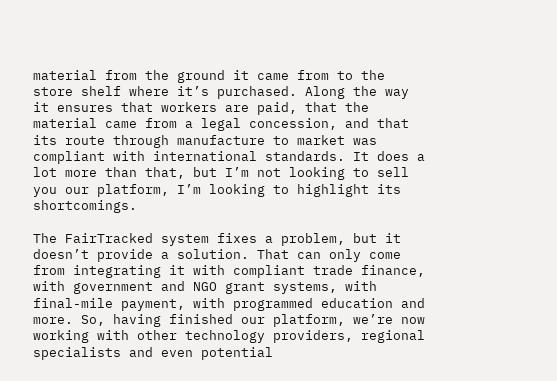material from the ground it came from to the store shelf where it’s purchased. Along the way it ensures that workers are paid, that the material came from a legal concession, and that its route through manufacture to market was compliant with international standards. It does a lot more than that, but I’m not looking to sell you our platform, I’m looking to highlight its shortcomings.

The FairTracked system fixes a problem, but it doesn’t provide a solution. That can only come from integrating it with compliant trade finance, with government and NGO grant systems, with final-mile payment, with programmed education and more. So, having finished our platform, we’re now working with other technology providers, regional specialists and even potential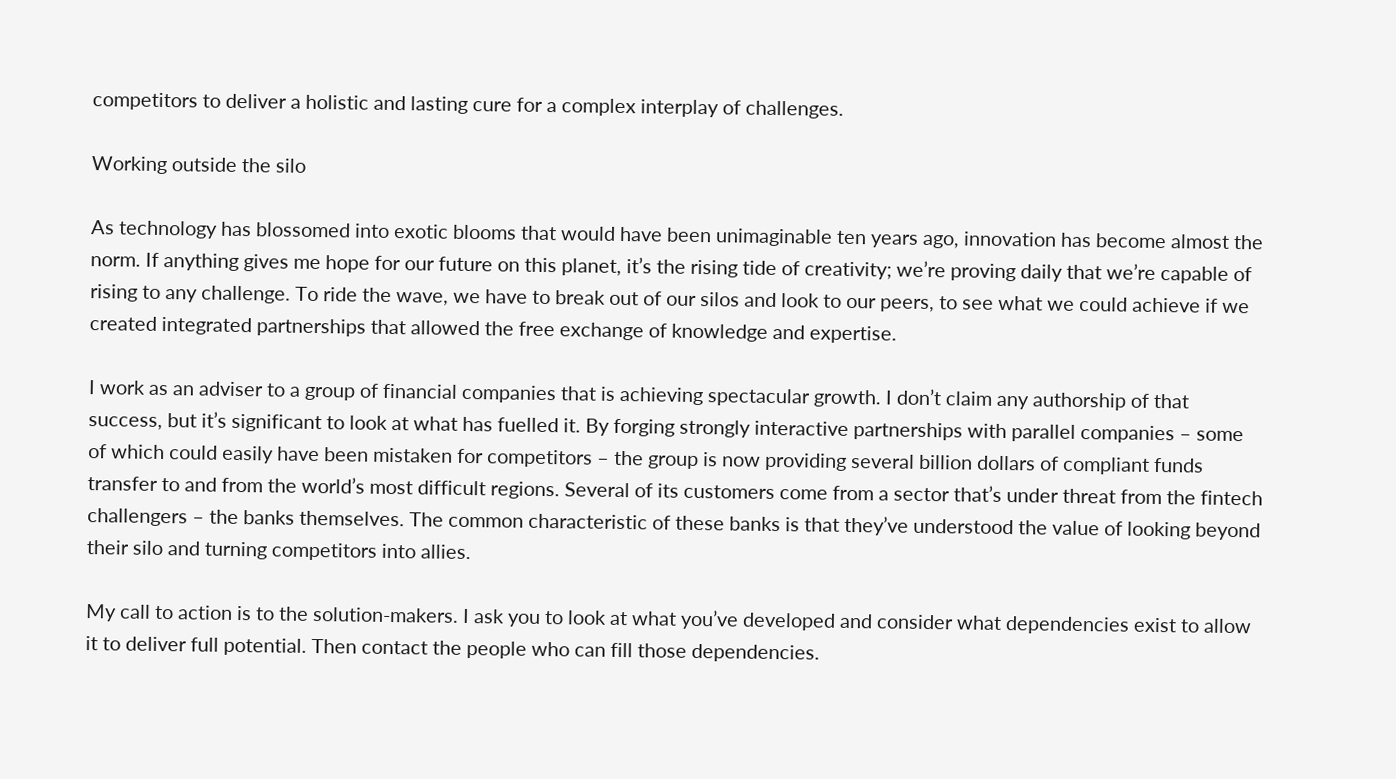competitors to deliver a holistic and lasting cure for a complex interplay of challenges.

Working outside the silo

As technology has blossomed into exotic blooms that would have been unimaginable ten years ago, innovation has become almost the norm. If anything gives me hope for our future on this planet, it’s the rising tide of creativity; we’re proving daily that we’re capable of rising to any challenge. To ride the wave, we have to break out of our silos and look to our peers, to see what we could achieve if we created integrated partnerships that allowed the free exchange of knowledge and expertise.

I work as an adviser to a group of financial companies that is achieving spectacular growth. I don’t claim any authorship of that success, but it’s significant to look at what has fuelled it. By forging strongly interactive partnerships with parallel companies – some of which could easily have been mistaken for competitors – the group is now providing several billion dollars of compliant funds transfer to and from the world’s most difficult regions. Several of its customers come from a sector that’s under threat from the fintech challengers – the banks themselves. The common characteristic of these banks is that they’ve understood the value of looking beyond their silo and turning competitors into allies.

My call to action is to the solution-makers. I ask you to look at what you’ve developed and consider what dependencies exist to allow it to deliver full potential. Then contact the people who can fill those dependencies.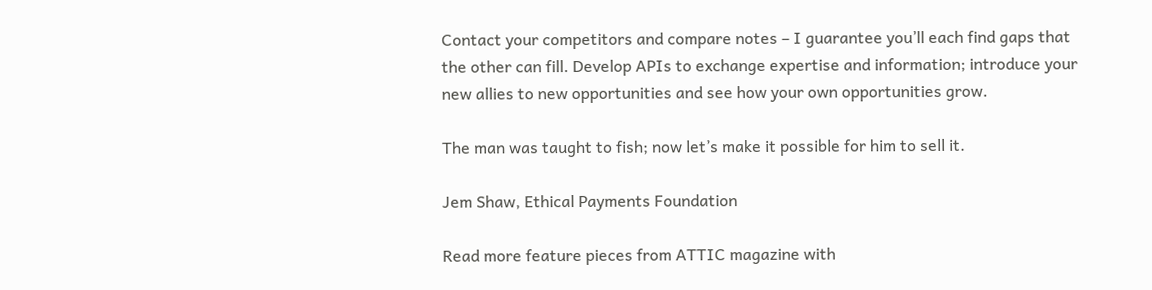Contact your competitors and compare notes – I guarantee you’ll each find gaps that the other can fill. Develop APIs to exchange expertise and information; introduce your new allies to new opportunities and see how your own opportunities grow.

The man was taught to fish; now let’s make it possible for him to sell it.

Jem Shaw, Ethical Payments Foundation

Read more feature pieces from ATTIC magazine with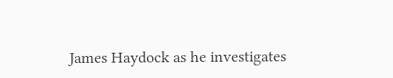James Haydock as he investigates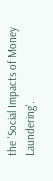the 'Social Impacts of Money Laundering'.